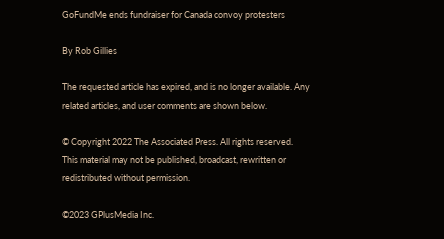GoFundMe ends fundraiser for Canada convoy protesters

By Rob Gillies

The requested article has expired, and is no longer available. Any related articles, and user comments are shown below.

© Copyright 2022 The Associated Press. All rights reserved. This material may not be published, broadcast, rewritten or redistributed without permission.

©2023 GPlusMedia Inc.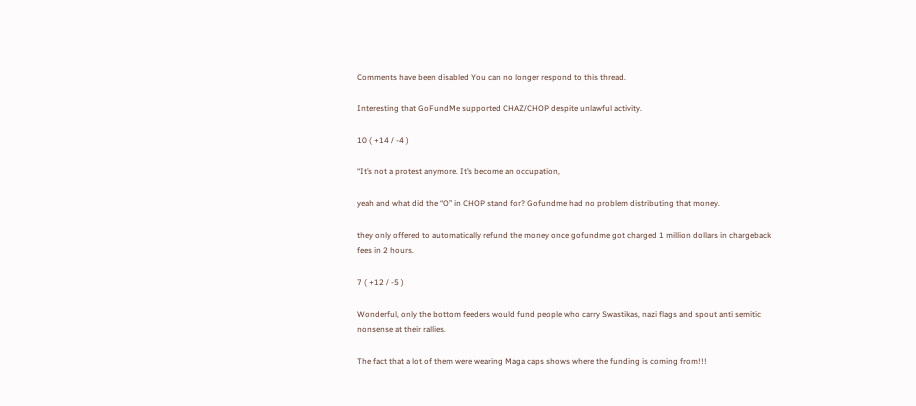Comments have been disabled You can no longer respond to this thread.

Interesting that GoFundMe supported CHAZ/CHOP despite unlawful activity.

10 ( +14 / -4 )

“It’s not a protest anymore. It’s become an occupation,

yeah and what did the “O” in CHOP stand for? Gofundme had no problem distributing that money.

they only offered to automatically refund the money once gofundme got charged 1 million dollars in chargeback fees in 2 hours.

7 ( +12 / -5 )

Wonderful, only the bottom feeders would fund people who carry Swastikas, nazi flags and spout anti semitic nonsense at their rallies.

The fact that a lot of them were wearing Maga caps shows where the funding is coming from!!!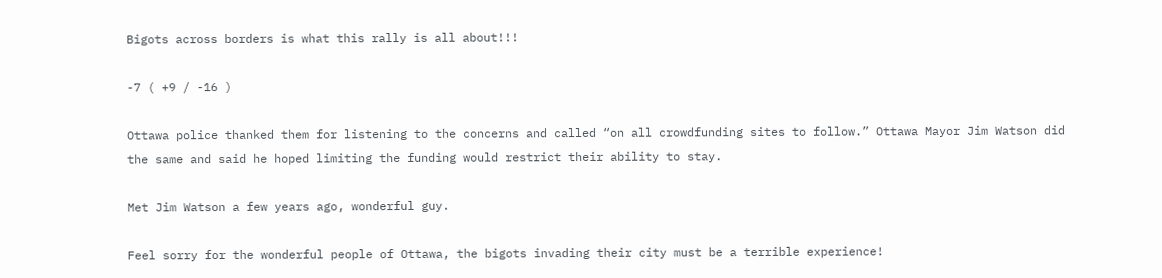Bigots across borders is what this rally is all about!!!

-7 ( +9 / -16 )

Ottawa police thanked them for listening to the concerns and called “on all crowdfunding sites to follow.” Ottawa Mayor Jim Watson did the same and said he hoped limiting the funding would restrict their ability to stay.

Met Jim Watson a few years ago, wonderful guy.

Feel sorry for the wonderful people of Ottawa, the bigots invading their city must be a terrible experience!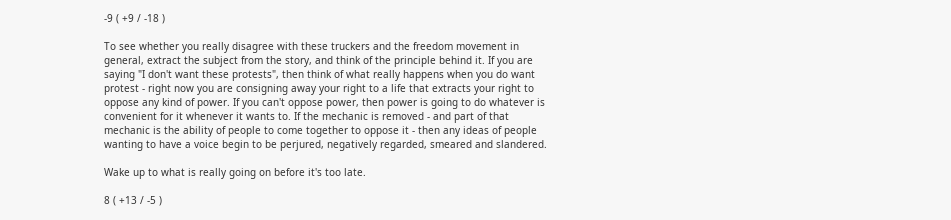-9 ( +9 / -18 )

To see whether you really disagree with these truckers and the freedom movement in general, extract the subject from the story, and think of the principle behind it. If you are saying "I don't want these protests", then think of what really happens when you do want protest - right now you are consigning away your right to a life that extracts your right to oppose any kind of power. If you can't oppose power, then power is going to do whatever is convenient for it whenever it wants to. If the mechanic is removed - and part of that mechanic is the ability of people to come together to oppose it - then any ideas of people wanting to have a voice begin to be perjured, negatively regarded, smeared and slandered.

Wake up to what is really going on before it's too late.

8 ( +13 / -5 )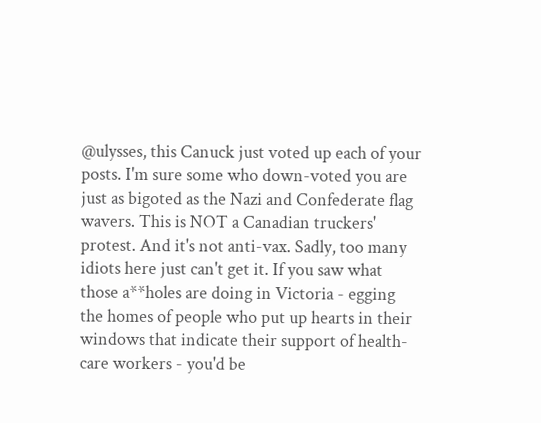@ulysses, this Canuck just voted up each of your posts. I'm sure some who down-voted you are just as bigoted as the Nazi and Confederate flag wavers. This is NOT a Canadian truckers' protest. And it's not anti-vax. Sadly, too many idiots here just can't get it. If you saw what those a**holes are doing in Victoria - egging the homes of people who put up hearts in their windows that indicate their support of health-care workers - you'd be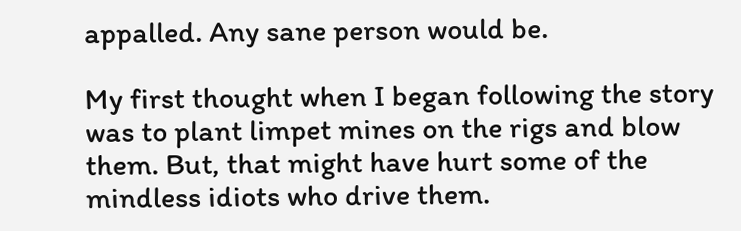appalled. Any sane person would be.

My first thought when I began following the story was to plant limpet mines on the rigs and blow them. But, that might have hurt some of the mindless idiots who drive them.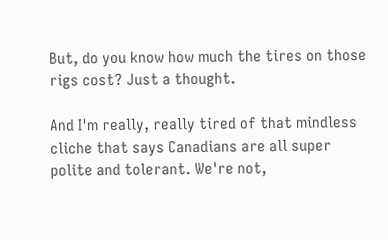But, do you know how much the tires on those rigs cost? Just a thought.

And I'm really, really tired of that mindless cliche that says Canadians are all super polite and tolerant. We're not,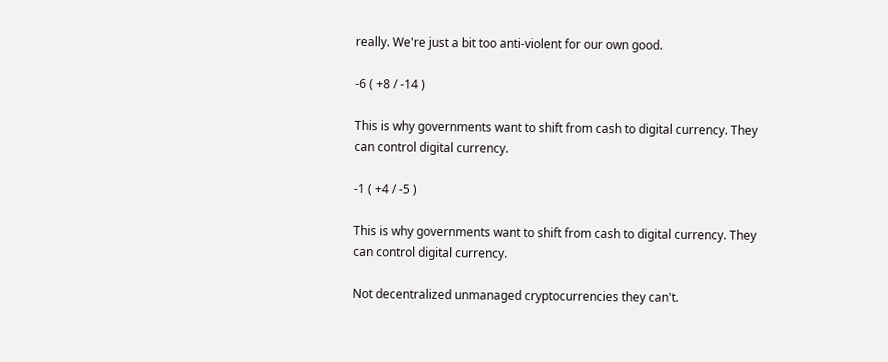really. We're just a bit too anti-violent for our own good.

-6 ( +8 / -14 )

This is why governments want to shift from cash to digital currency. They can control digital currency.

-1 ( +4 / -5 )

This is why governments want to shift from cash to digital currency. They can control digital currency.

Not decentralized unmanaged cryptocurrencies they can't.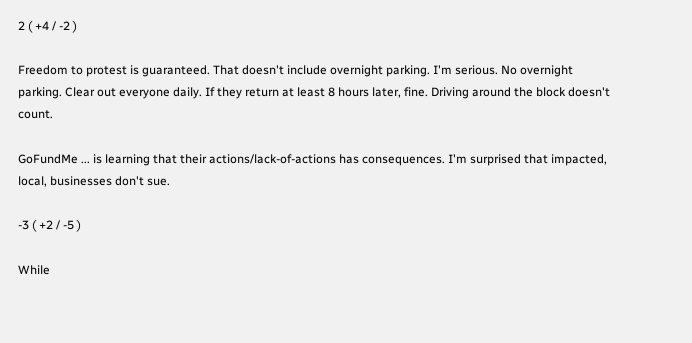2 ( +4 / -2 )

Freedom to protest is guaranteed. That doesn't include overnight parking. I'm serious. No overnight parking. Clear out everyone daily. If they return at least 8 hours later, fine. Driving around the block doesn't count.

GoFundMe ... is learning that their actions/lack-of-actions has consequences. I'm surprised that impacted, local, businesses don't sue.

-3 ( +2 / -5 )

While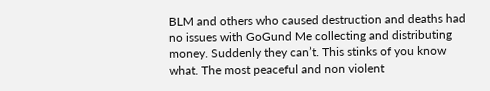BLM and others who caused destruction and deaths had no issues with GoGund Me collecting and distributing money. Suddenly they can’t. This stinks of you know what. The most peaceful and non violent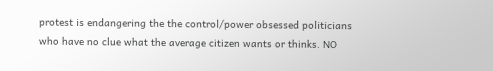protest is endangering the the control/power obsessed politicians who have no clue what the average citizen wants or thinks. NO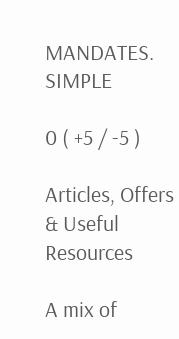MANDATES. SIMPLE

0 ( +5 / -5 )

Articles, Offers & Useful Resources

A mix of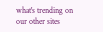what's trending on our other sites